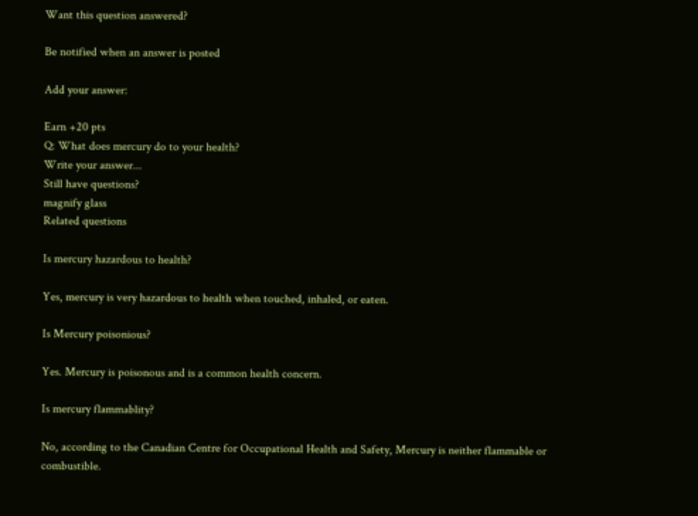Want this question answered?

Be notified when an answer is posted

Add your answer:

Earn +20 pts
Q: What does mercury do to your health?
Write your answer...
Still have questions?
magnify glass
Related questions

Is mercury hazardous to health?

Yes, mercury is very hazardous to health when touched, inhaled, or eaten.

Is Mercury poisonious?

Yes. Mercury is poisonous and is a common health concern.

Is mercury flammablity?

No, according to the Canadian Centre for Occupational Health and Safety, Mercury is neither flammable or combustible.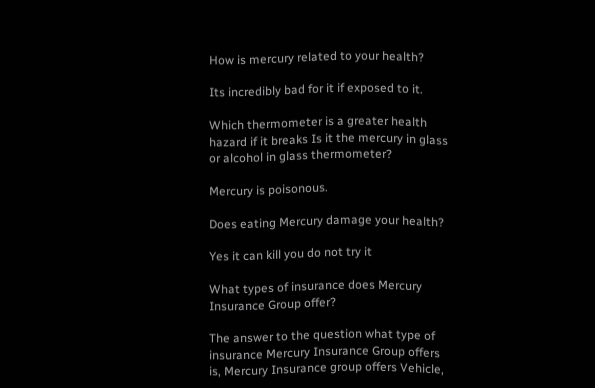How is mercury related to your health?

Its incredibly bad for it if exposed to it.

Which thermometer is a greater health hazard if it breaks Is it the mercury in glass or alcohol in glass thermometer?

Mercury is poisonous.

Does eating Mercury damage your health?

Yes it can kill you do not try it

What types of insurance does Mercury Insurance Group offer?

The answer to the question what type of insurance Mercury Insurance Group offers is, Mercury Insurance group offers Vehicle,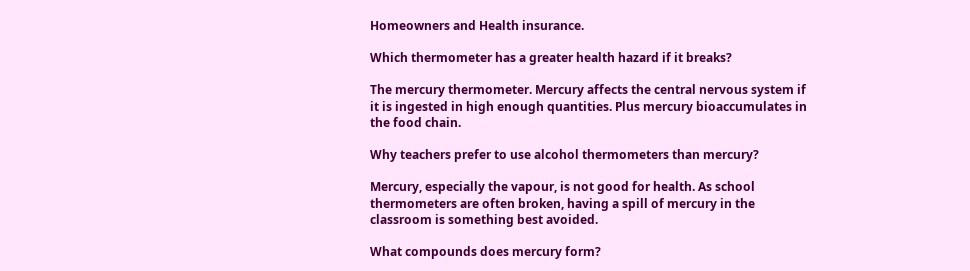Homeowners and Health insurance.

Which thermometer has a greater health hazard if it breaks?

The mercury thermometer. Mercury affects the central nervous system if it is ingested in high enough quantities. Plus mercury bioaccumulates in the food chain.

Why teachers prefer to use alcohol thermometers than mercury?

Mercury, especially the vapour, is not good for health. As school thermometers are often broken, having a spill of mercury in the classroom is something best avoided.

What compounds does mercury form?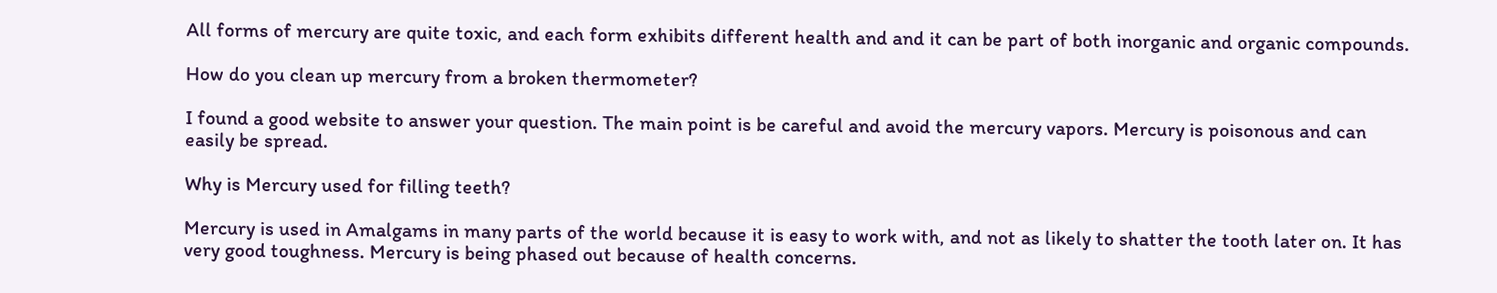All forms of mercury are quite toxic, and each form exhibits different health and and it can be part of both inorganic and organic compounds.

How do you clean up mercury from a broken thermometer?

I found a good website to answer your question. The main point is be careful and avoid the mercury vapors. Mercury is poisonous and can easily be spread.

Why is Mercury used for filling teeth?

Mercury is used in Amalgams in many parts of the world because it is easy to work with, and not as likely to shatter the tooth later on. It has very good toughness. Mercury is being phased out because of health concerns.